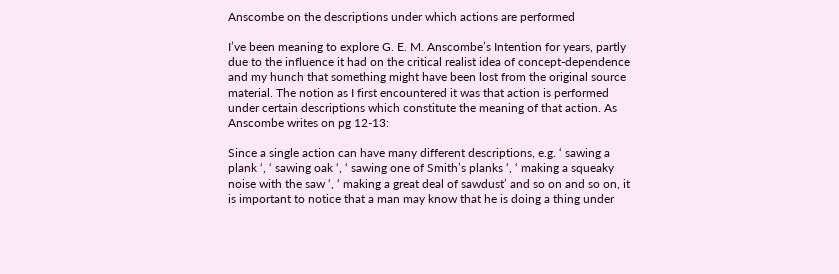Anscombe on the descriptions under which actions are performed

I’ve been meaning to explore G. E. M. Anscombe’s Intention for years, partly due to the influence it had on the critical realist idea of concept-dependence and my hunch that something might have been lost from the original source material. The notion as I first encountered it was that action is performed under certain descriptions which constitute the meaning of that action. As Anscombe writes on pg 12-13:

Since a single action can have many different descriptions, e.g. ‘ sawing a plank ‘, ‘ sawing oak ‘, ‘ sawing one of Smith’s planks ‘, ‘ making a squeaky noise with the saw ‘, ‘ making a great deal of sawdust’ and so on and so on, it is important to notice that a man may know that he is doing a thing under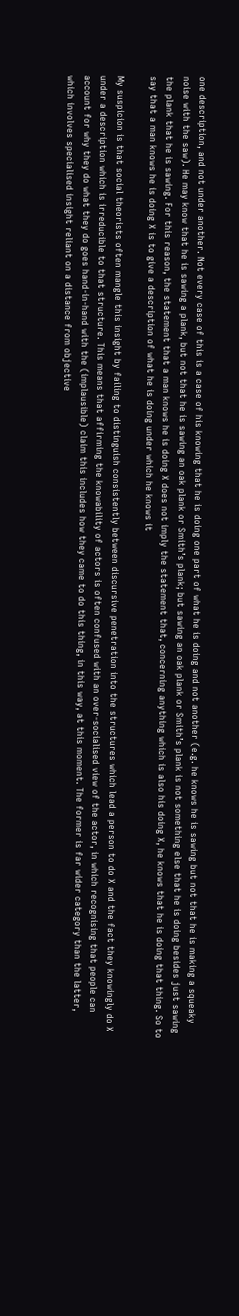one description, and not under another. Not every case of this is a case of his knowing that he is doing one part of what he is doing and not another (e.g. he knows he is sawing but not that he is making a squeaky noise with the saw). He may know that he is sawing a plank, but not that he is sawing an oak plank or Smith’s plank; but sawing an oak plank or Smith’s plank is not something else that he is doing besides just sawing the plank that he is sawing. For this reason, the statement that a man knows he is doing X does not imply the statement that, concerning anything which is also his doing X, he knows that he is doing that thing. So to say that a man knows he is doing X is to give a description of what he is doing under which he knows it

My suspicion is that social theorists often mangle this insight by failing to distinguish consistently between discursive penetration into the structures which lead a person to do X and the fact they knowingly do X under a description which is irreducible to that structure. This means that affirming the knowability of actors is often confused with an over-socialised view of the actor, in which recognising that people can account for why they do what they do goes hand-in-hand with the (implausible) claim this includes how they came to do this thing, in this way, at this moment. The former is far wider category than the latter, which involves specialised insight reliant on a distance from objective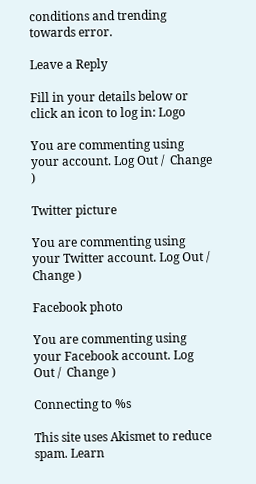conditions and trending towards error.

Leave a Reply

Fill in your details below or click an icon to log in: Logo

You are commenting using your account. Log Out /  Change )

Twitter picture

You are commenting using your Twitter account. Log Out /  Change )

Facebook photo

You are commenting using your Facebook account. Log Out /  Change )

Connecting to %s

This site uses Akismet to reduce spam. Learn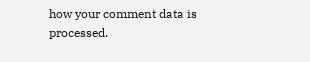how your comment data is processed.